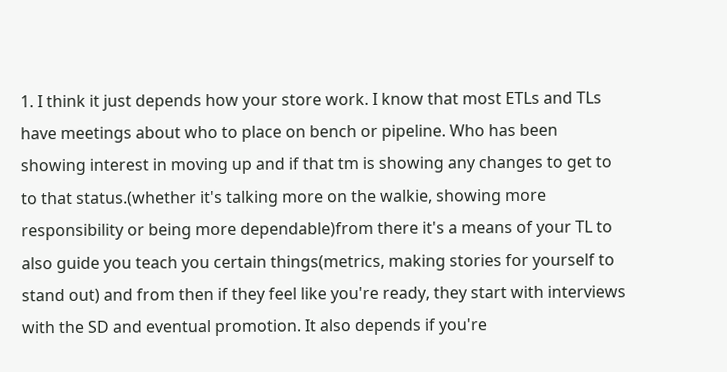1. I think it just depends how your store work. I know that most ETLs and TLs have meetings about who to place on bench or pipeline. Who has been showing interest in moving up and if that tm is showing any changes to get to to that status.(whether it's talking more on the walkie, showing more responsibility or being more dependable)from there it's a means of your TL to also guide you teach you certain things(metrics, making stories for yourself to stand out) and from then if they feel like you're ready, they start with interviews with the SD and eventual promotion. It also depends if you're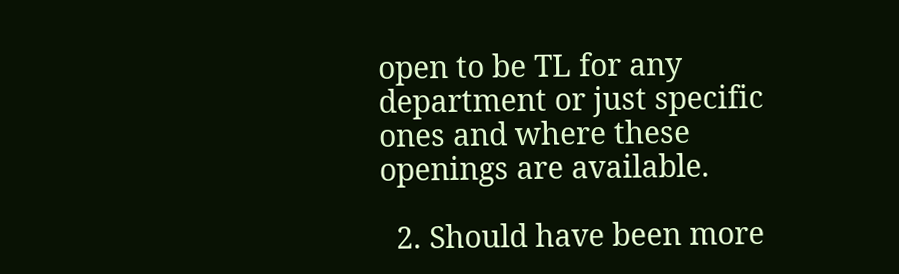open to be TL for any department or just specific ones and where these openings are available.

  2. Should have been more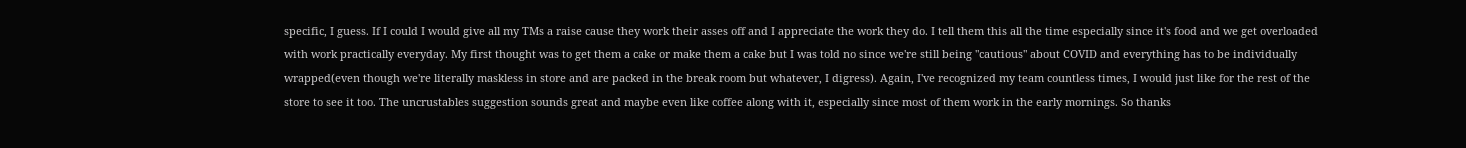specific, I guess. If I could I would give all my TMs a raise cause they work their asses off and I appreciate the work they do. I tell them this all the time especially since it's food and we get overloaded with work practically everyday. My first thought was to get them a cake or make them a cake but I was told no since we're still being "cautious" about COVID and everything has to be individually wrapped(even though we're literally maskless in store and are packed in the break room but whatever, I digress). Again, I've recognized my team countless times, I would just like for the rest of the store to see it too. The uncrustables suggestion sounds great and maybe even like coffee along with it, especially since most of them work in the early mornings. So thanks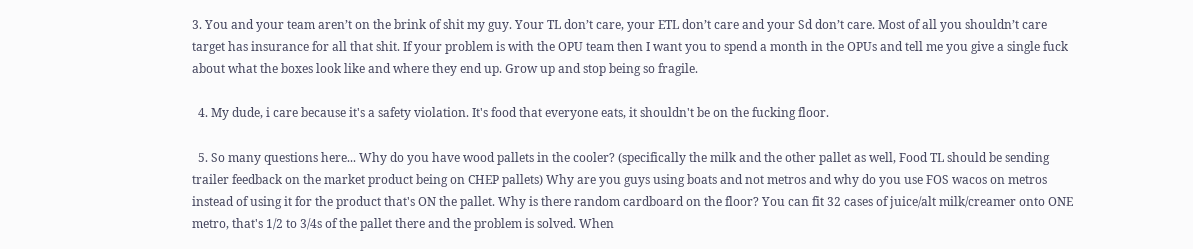3. You and your team aren’t on the brink of shit my guy. Your TL don’t care, your ETL don’t care and your Sd don’t care. Most of all you shouldn’t care target has insurance for all that shit. If your problem is with the OPU team then I want you to spend a month in the OPUs and tell me you give a single fuck about what the boxes look like and where they end up. Grow up and stop being so fragile.

  4. My dude, i care because it's a safety violation. It's food that everyone eats, it shouldn't be on the fucking floor.

  5. So many questions here... Why do you have wood pallets in the cooler? (specifically the milk and the other pallet as well, Food TL should be sending trailer feedback on the market product being on CHEP pallets) Why are you guys using boats and not metros and why do you use FOS wacos on metros instead of using it for the product that's ON the pallet. Why is there random cardboard on the floor? You can fit 32 cases of juice/alt milk/creamer onto ONE metro, that's 1/2 to 3/4s of the pallet there and the problem is solved. When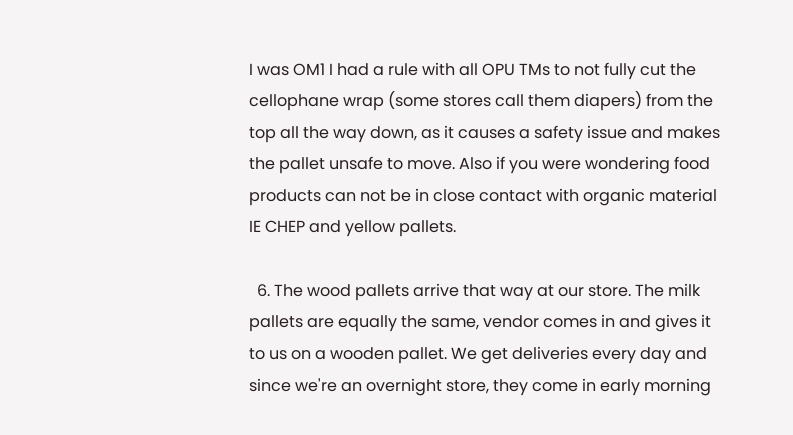I was OM1 I had a rule with all OPU TMs to not fully cut the cellophane wrap (some stores call them diapers) from the top all the way down, as it causes a safety issue and makes the pallet unsafe to move. Also if you were wondering food products can not be in close contact with organic material IE CHEP and yellow pallets.

  6. The wood pallets arrive that way at our store. The milk pallets are equally the same, vendor comes in and gives it to us on a wooden pallet. We get deliveries every day and since we're an overnight store, they come in early morning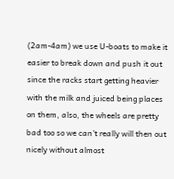(2am-4am) we use U-boats to make it easier to break down and push it out since the racks start getting heavier with the milk and juiced being places on them, also, the wheels are pretty bad too so we can't really will then out nicely without almost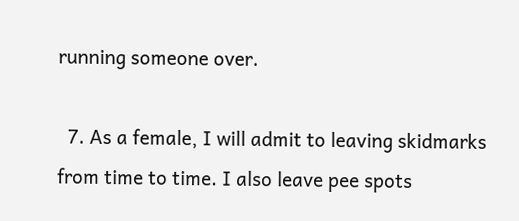running someone over.

  7. As a female, I will admit to leaving skidmarks from time to time. I also leave pee spots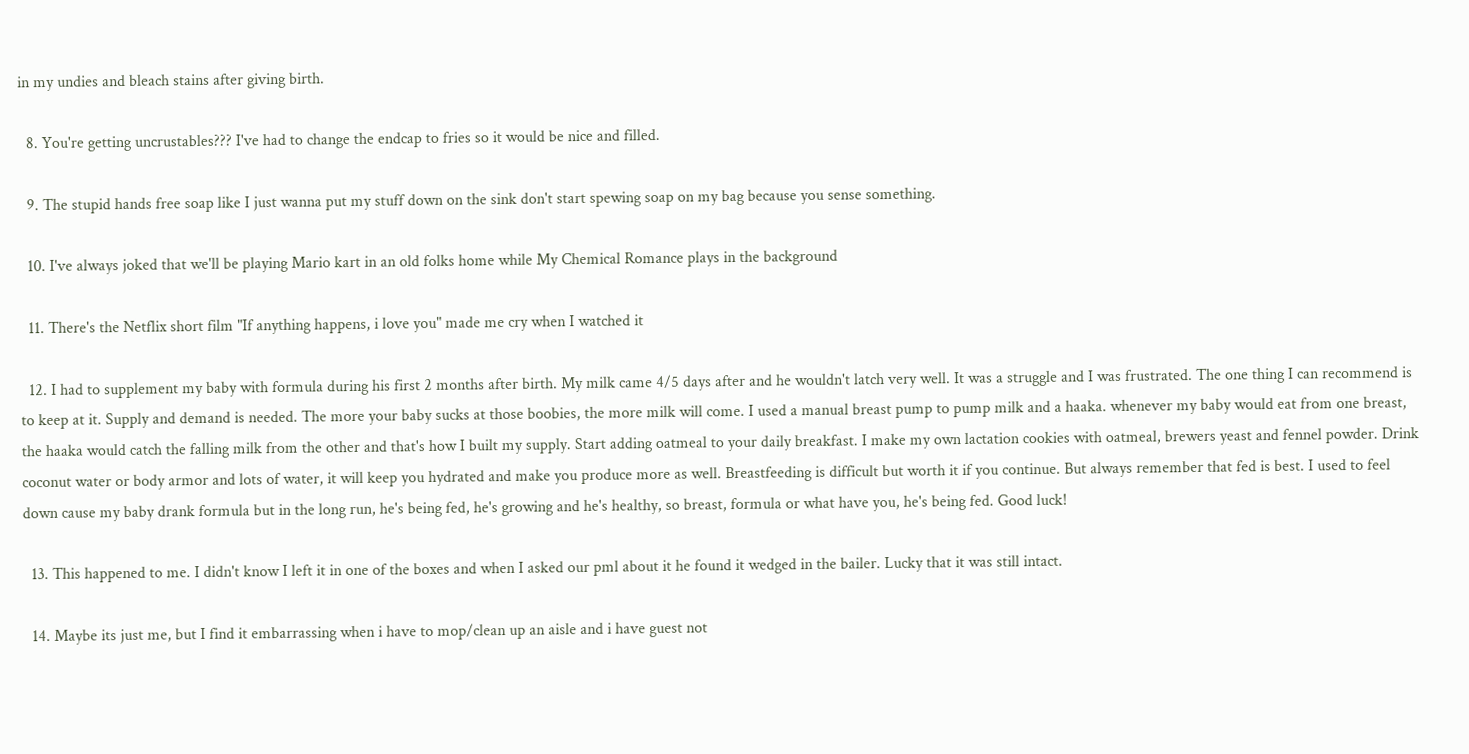in my undies and bleach stains after giving birth.

  8. You're getting uncrustables??? I've had to change the endcap to fries so it would be nice and filled.

  9. The stupid hands free soap like I just wanna put my stuff down on the sink don't start spewing soap on my bag because you sense something.

  10. I've always joked that we'll be playing Mario kart in an old folks home while My Chemical Romance plays in the background

  11. There's the Netflix short film "If anything happens, i love you" made me cry when I watched it

  12. I had to supplement my baby with formula during his first 2 months after birth. My milk came 4/5 days after and he wouldn't latch very well. It was a struggle and I was frustrated. The one thing I can recommend is to keep at it. Supply and demand is needed. The more your baby sucks at those boobies, the more milk will come. I used a manual breast pump to pump milk and a haaka. whenever my baby would eat from one breast, the haaka would catch the falling milk from the other and that's how I built my supply. Start adding oatmeal to your daily breakfast. I make my own lactation cookies with oatmeal, brewers yeast and fennel powder. Drink coconut water or body armor and lots of water, it will keep you hydrated and make you produce more as well. Breastfeeding is difficult but worth it if you continue. But always remember that fed is best. I used to feel down cause my baby drank formula but in the long run, he's being fed, he's growing and he's healthy, so breast, formula or what have you, he's being fed. Good luck!

  13. This happened to me. I didn't know I left it in one of the boxes and when I asked our pml about it he found it wedged in the bailer. Lucky that it was still intact.

  14. Maybe its just me, but I find it embarrassing when i have to mop/clean up an aisle and i have guest not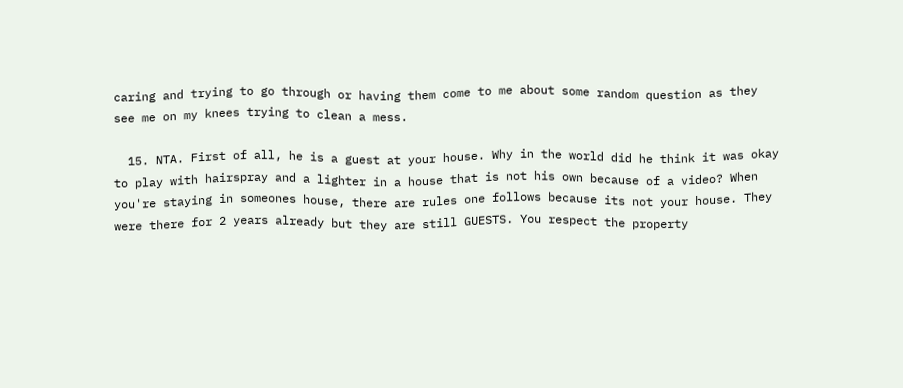caring and trying to go through or having them come to me about some random question as they see me on my knees trying to clean a mess.

  15. NTA. First of all, he is a guest at your house. Why in the world did he think it was okay to play with hairspray and a lighter in a house that is not his own because of a video? When you're staying in someones house, there are rules one follows because its not your house. They were there for 2 years already but they are still GUESTS. You respect the property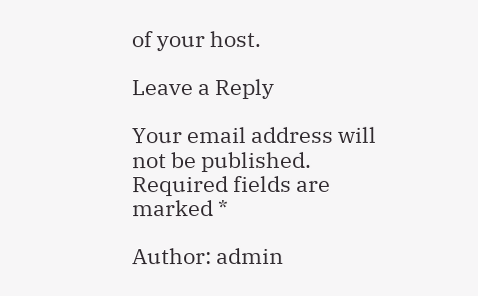of your host.

Leave a Reply

Your email address will not be published. Required fields are marked *

Author: admin